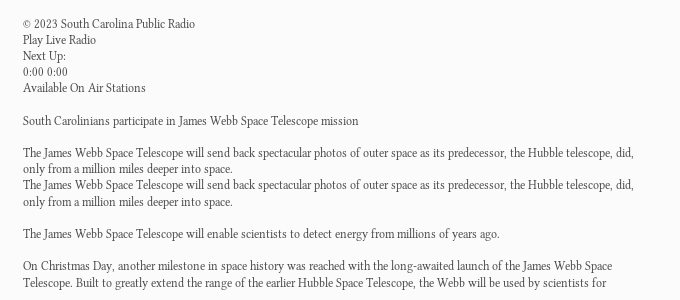© 2023 South Carolina Public Radio
Play Live Radio
Next Up:
0:00 0:00
Available On Air Stations

South Carolinians participate in James Webb Space Telescope mission

The James Webb Space Telescope will send back spectacular photos of outer space as its predecessor, the Hubble telescope, did, only from a million miles deeper into space.
The James Webb Space Telescope will send back spectacular photos of outer space as its predecessor, the Hubble telescope, did, only from a million miles deeper into space.

The James Webb Space Telescope will enable scientists to detect energy from millions of years ago.

On Christmas Day, another milestone in space history was reached with the long-awaited launch of the James Webb Space Telescope. Built to greatly extend the range of the earlier Hubble Space Telescope, the Webb will be used by scientists for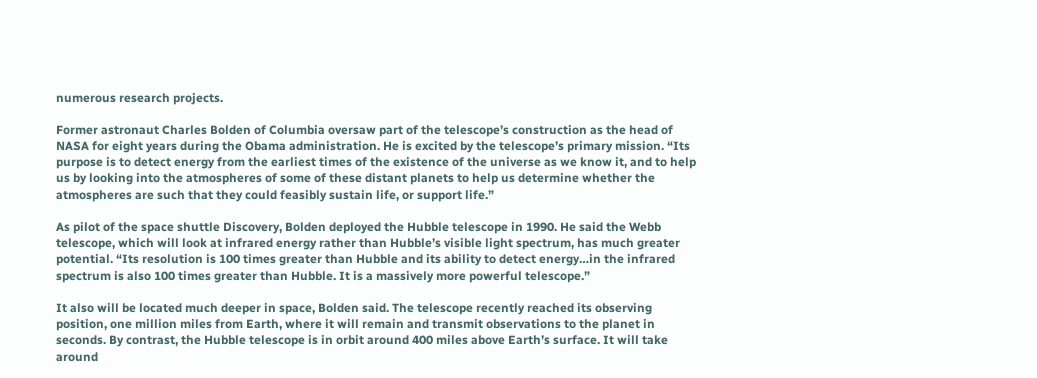numerous research projects.

Former astronaut Charles Bolden of Columbia oversaw part of the telescope’s construction as the head of NASA for eight years during the Obama administration. He is excited by the telescope’s primary mission. “Its purpose is to detect energy from the earliest times of the existence of the universe as we know it, and to help us by looking into the atmospheres of some of these distant planets to help us determine whether the atmospheres are such that they could feasibly sustain life, or support life.”

As pilot of the space shuttle Discovery, Bolden deployed the Hubble telescope in 1990. He said the Webb telescope, which will look at infrared energy rather than Hubble’s visible light spectrum, has much greater potential. “Its resolution is 100 times greater than Hubble and its ability to detect energy…in the infrared spectrum is also 100 times greater than Hubble. It is a massively more powerful telescope.”

It also will be located much deeper in space, Bolden said. The telescope recently reached its observing position, one million miles from Earth, where it will remain and transmit observations to the planet in seconds. By contrast, the Hubble telescope is in orbit around 400 miles above Earth’s surface. It will take around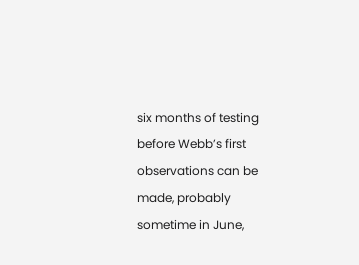six months of testing before Webb’s first observations can be made, probably sometime in June,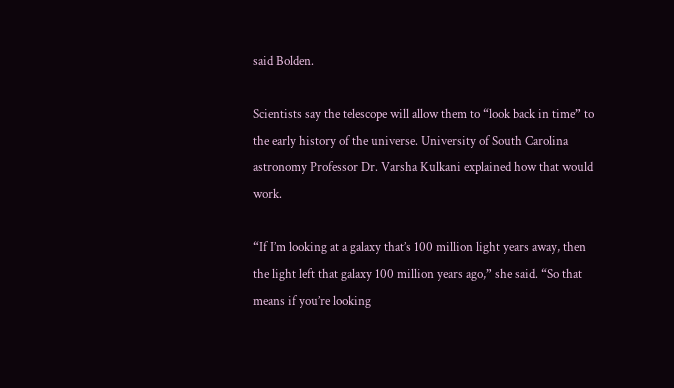said Bolden.

Scientists say the telescope will allow them to “look back in time” to the early history of the universe. University of South Carolina astronomy Professor Dr. Varsha Kulkani explained how that would work.

“If I’m looking at a galaxy that’s 100 million light years away, then the light left that galaxy 100 million years ago,” she said. “So that means if you’re looking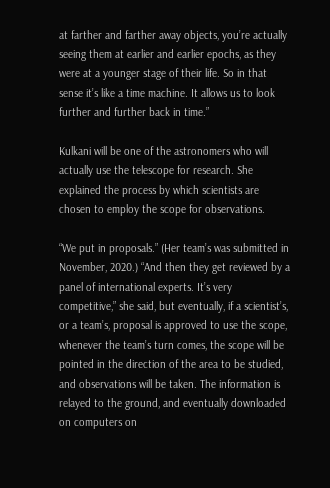at farther and farther away objects, you’re actually seeing them at earlier and earlier epochs, as they were at a younger stage of their life. So in that sense it’s like a time machine. It allows us to look further and further back in time.”

Kulkani will be one of the astronomers who will actually use the telescope for research. She explained the process by which scientists are chosen to employ the scope for observations.

“We put in proposals.” (Her team’s was submitted in November, 2020.) “And then they get reviewed by a panel of international experts. It’s very competitive,” she said, but eventually, if a scientist’s, or a team’s, proposal is approved to use the scope, whenever the team’s turn comes, the scope will be pointed in the direction of the area to be studied, and observations will be taken. The information is relayed to the ground, and eventually downloaded on computers on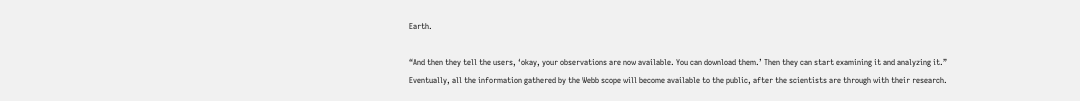Earth.

“And then they tell the users, ‘okay, your observations are now available. You can download them.’ Then they can start examining it and analyzing it.” Eventually, all the information gathered by the Webb scope will become available to the public, after the scientists are through with their research.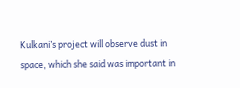Kulkani’s project will observe dust in space, which she said was important in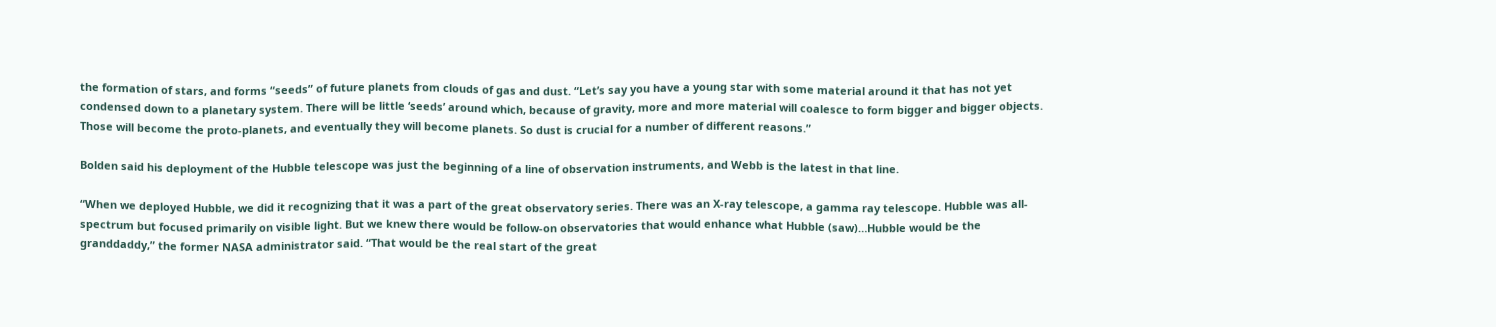the formation of stars, and forms “seeds” of future planets from clouds of gas and dust. “Let’s say you have a young star with some material around it that has not yet condensed down to a planetary system. There will be little ‘seeds’ around which, because of gravity, more and more material will coalesce to form bigger and bigger objects. Those will become the proto-planets, and eventually they will become planets. So dust is crucial for a number of different reasons.”

Bolden said his deployment of the Hubble telescope was just the beginning of a line of observation instruments, and Webb is the latest in that line.

“When we deployed Hubble, we did it recognizing that it was a part of the great observatory series. There was an X-ray telescope, a gamma ray telescope. Hubble was all-spectrum but focused primarily on visible light. But we knew there would be follow-on observatories that would enhance what Hubble (saw)…Hubble would be the granddaddy,” the former NASA administrator said. “That would be the real start of the great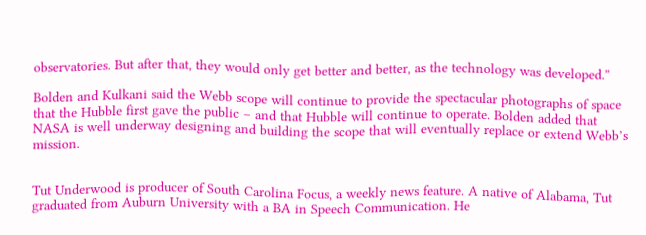observatories. But after that, they would only get better and better, as the technology was developed.”

Bolden and Kulkani said the Webb scope will continue to provide the spectacular photographs of space that the Hubble first gave the public – and that Hubble will continue to operate. Bolden added that NASA is well underway designing and building the scope that will eventually replace or extend Webb’s mission.


Tut Underwood is producer of South Carolina Focus, a weekly news feature. A native of Alabama, Tut graduated from Auburn University with a BA in Speech Communication. He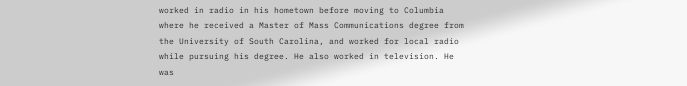worked in radio in his hometown before moving to Columbia where he received a Master of Mass Communications degree from the University of South Carolina, and worked for local radio while pursuing his degree. He also worked in television. He was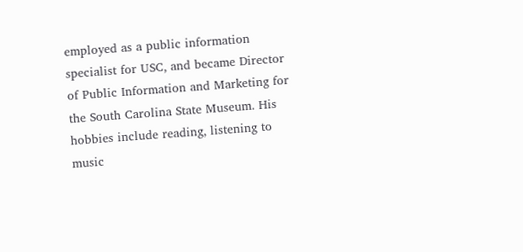employed as a public information specialist for USC, and became Director of Public Information and Marketing for the South Carolina State Museum. His hobbies include reading, listening to music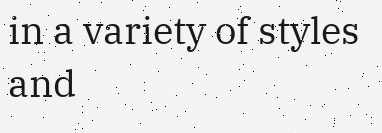in a variety of styles and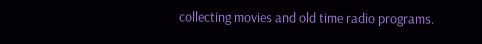collecting movies and old time radio programs.